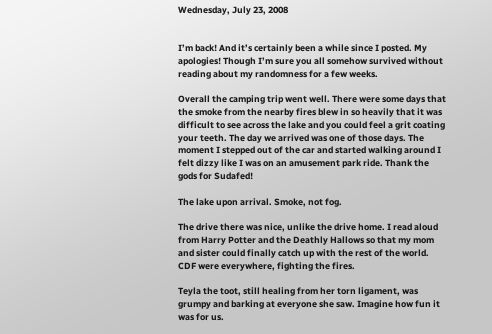Wednesday, July 23, 2008


I’m back! And it’s certainly been a while since I posted. My apologies! Though I’m sure you all somehow survived without reading about my randomness for a few weeks.

Overall the camping trip went well. There were some days that the smoke from the nearby fires blew in so heavily that it was difficult to see across the lake and you could feel a grit coating your teeth. The day we arrived was one of those days. The moment I stepped out of the car and started walking around I felt dizzy like I was on an amusement park ride. Thank the gods for Sudafed!

The lake upon arrival. Smoke, not fog.

The drive there was nice, unlike the drive home. I read aloud from Harry Potter and the Deathly Hallows so that my mom and sister could finally catch up with the rest of the world. CDF were everywhere, fighting the fires.

Teyla the toot, still healing from her torn ligament, was grumpy and barking at everyone she saw. Imagine how fun it was for us.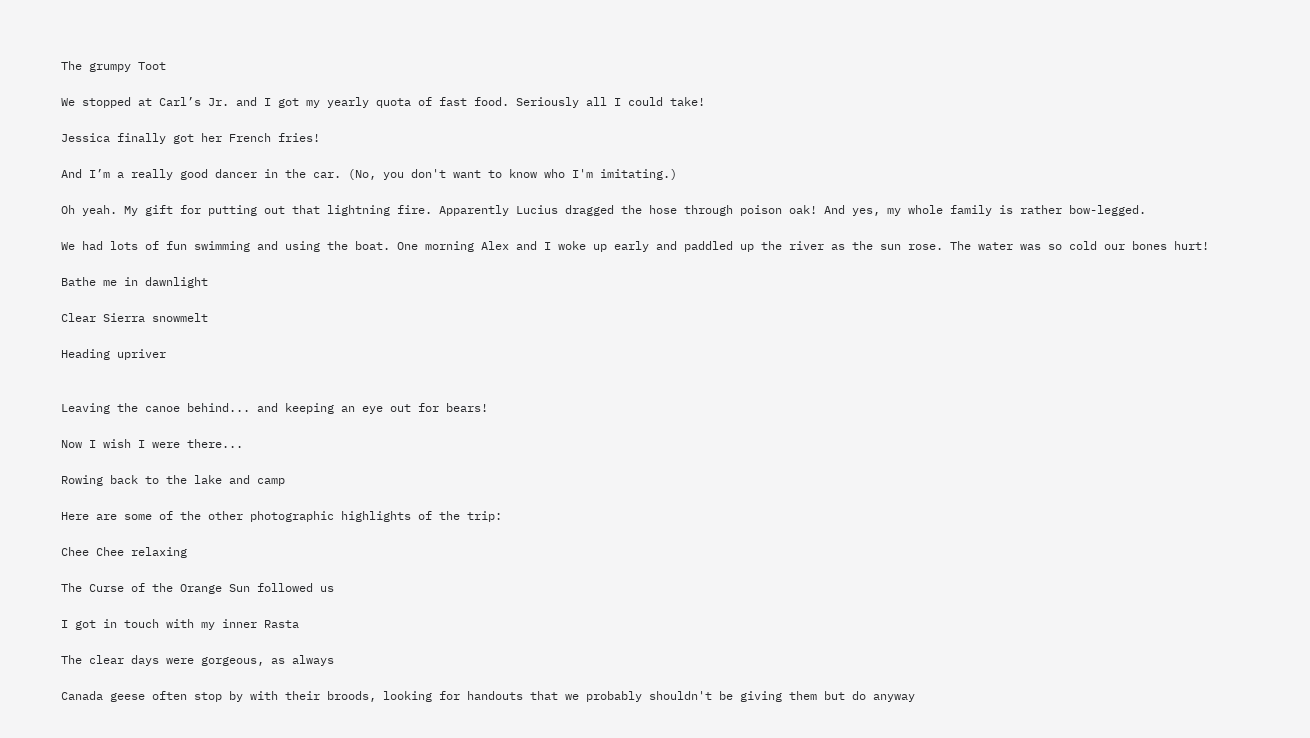The grumpy Toot

We stopped at Carl’s Jr. and I got my yearly quota of fast food. Seriously all I could take!

Jessica finally got her French fries!

And I’m a really good dancer in the car. (No, you don't want to know who I'm imitating.)

Oh yeah. My gift for putting out that lightning fire. Apparently Lucius dragged the hose through poison oak! And yes, my whole family is rather bow-legged.

We had lots of fun swimming and using the boat. One morning Alex and I woke up early and paddled up the river as the sun rose. The water was so cold our bones hurt!

Bathe me in dawnlight

Clear Sierra snowmelt

Heading upriver


Leaving the canoe behind... and keeping an eye out for bears!

Now I wish I were there...

Rowing back to the lake and camp

Here are some of the other photographic highlights of the trip:

Chee Chee relaxing

The Curse of the Orange Sun followed us

I got in touch with my inner Rasta

The clear days were gorgeous, as always

Canada geese often stop by with their broods, looking for handouts that we probably shouldn't be giving them but do anyway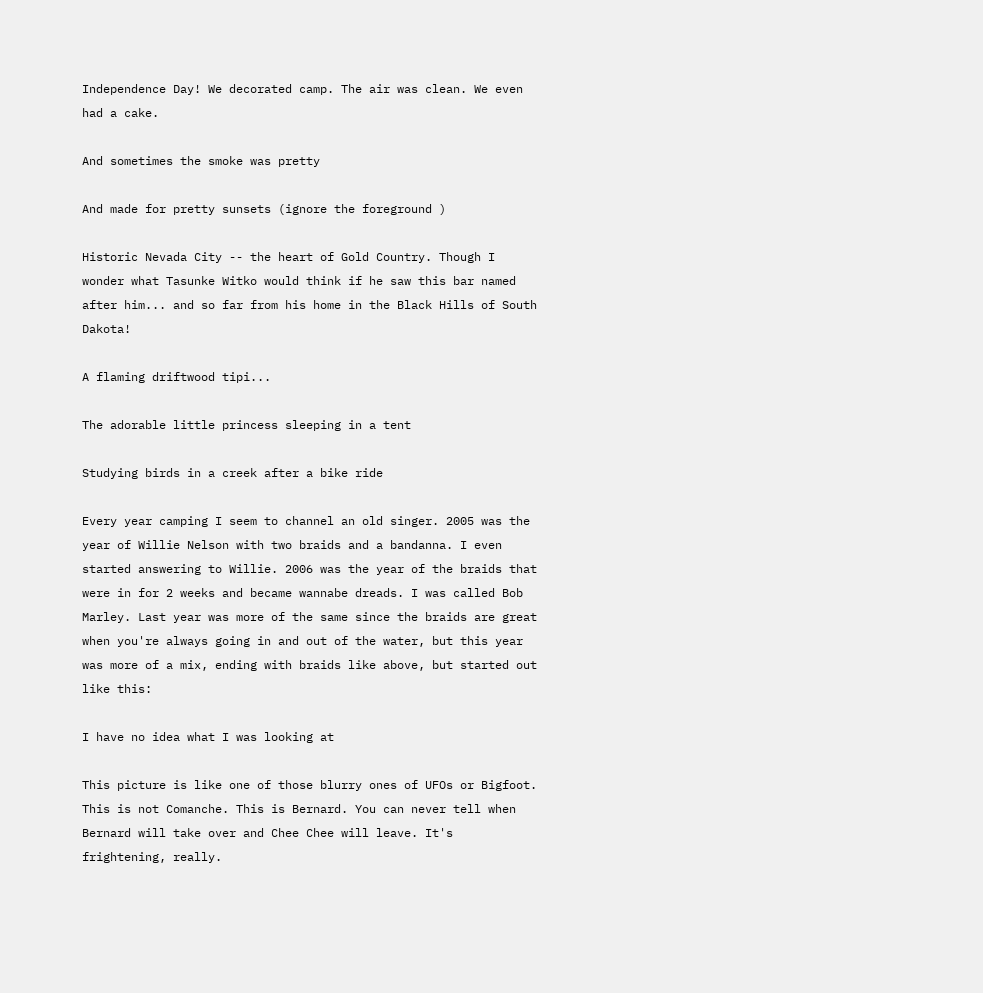Independence Day! We decorated camp. The air was clean. We even had a cake.

And sometimes the smoke was pretty

And made for pretty sunsets (ignore the foreground )

Historic Nevada City -- the heart of Gold Country. Though I wonder what Tasunke Witko would think if he saw this bar named after him... and so far from his home in the Black Hills of South Dakota!

A flaming driftwood tipi...

The adorable little princess sleeping in a tent

Studying birds in a creek after a bike ride

Every year camping I seem to channel an old singer. 2005 was the year of Willie Nelson with two braids and a bandanna. I even started answering to Willie. 2006 was the year of the braids that were in for 2 weeks and became wannabe dreads. I was called Bob Marley. Last year was more of the same since the braids are great when you're always going in and out of the water, but this year was more of a mix, ending with braids like above, but started out like this:

I have no idea what I was looking at

This picture is like one of those blurry ones of UFOs or Bigfoot. This is not Comanche. This is Bernard. You can never tell when Bernard will take over and Chee Chee will leave. It's frightening, really.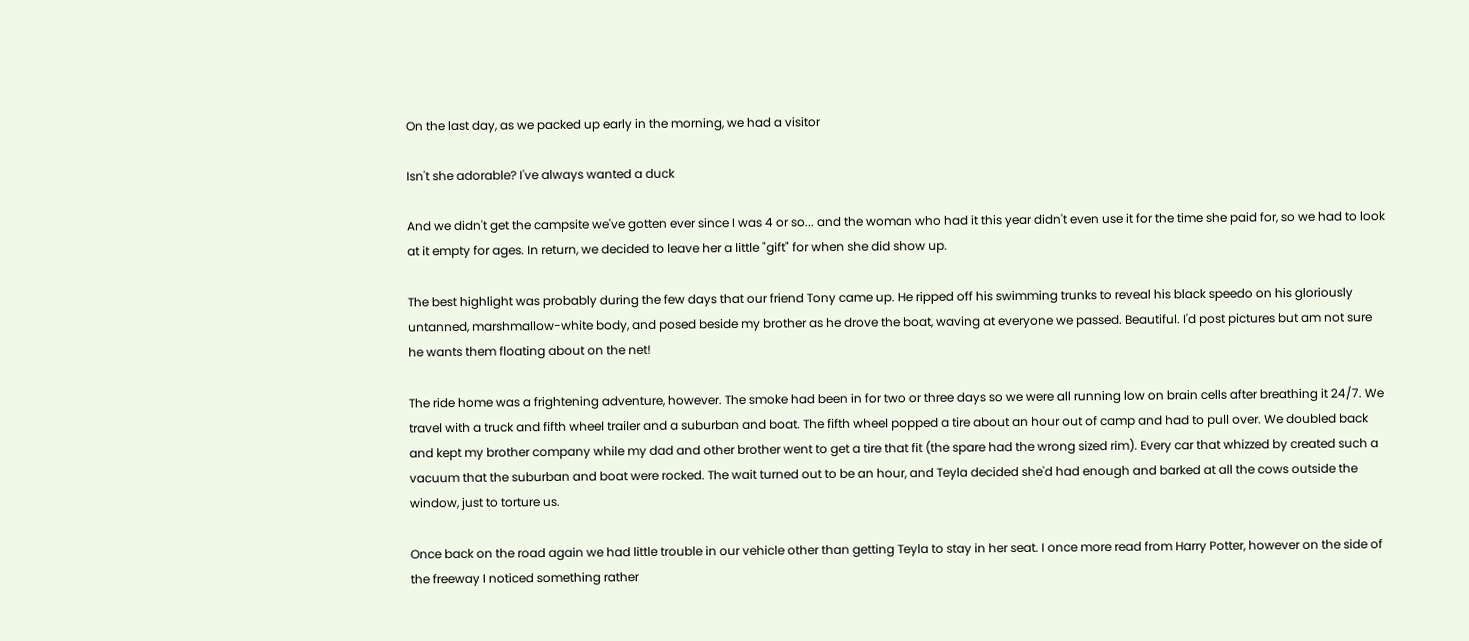On the last day, as we packed up early in the morning, we had a visitor

Isn't she adorable? I've always wanted a duck

And we didn't get the campsite we've gotten ever since I was 4 or so... and the woman who had it this year didn't even use it for the time she paid for, so we had to look at it empty for ages. In return, we decided to leave her a little "gift" for when she did show up.

The best highlight was probably during the few days that our friend Tony came up. He ripped off his swimming trunks to reveal his black speedo on his gloriously untanned, marshmallow-white body, and posed beside my brother as he drove the boat, waving at everyone we passed. Beautiful. I'd post pictures but am not sure he wants them floating about on the net!

The ride home was a frightening adventure, however. The smoke had been in for two or three days so we were all running low on brain cells after breathing it 24/7. We travel with a truck and fifth wheel trailer and a suburban and boat. The fifth wheel popped a tire about an hour out of camp and had to pull over. We doubled back and kept my brother company while my dad and other brother went to get a tire that fit (the spare had the wrong sized rim). Every car that whizzed by created such a vacuum that the suburban and boat were rocked. The wait turned out to be an hour, and Teyla decided she'd had enough and barked at all the cows outside the window, just to torture us.

Once back on the road again we had little trouble in our vehicle other than getting Teyla to stay in her seat. I once more read from Harry Potter, however on the side of the freeway I noticed something rather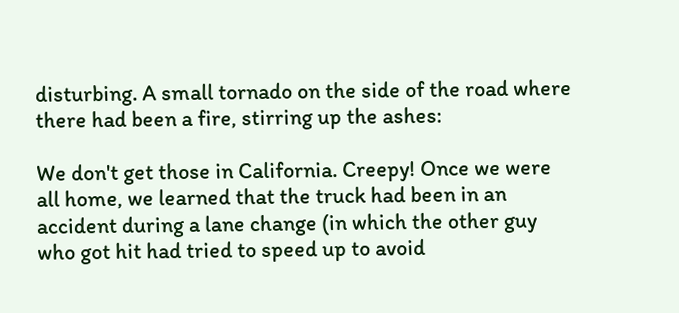disturbing. A small tornado on the side of the road where there had been a fire, stirring up the ashes:

We don't get those in California. Creepy! Once we were all home, we learned that the truck had been in an accident during a lane change (in which the other guy who got hit had tried to speed up to avoid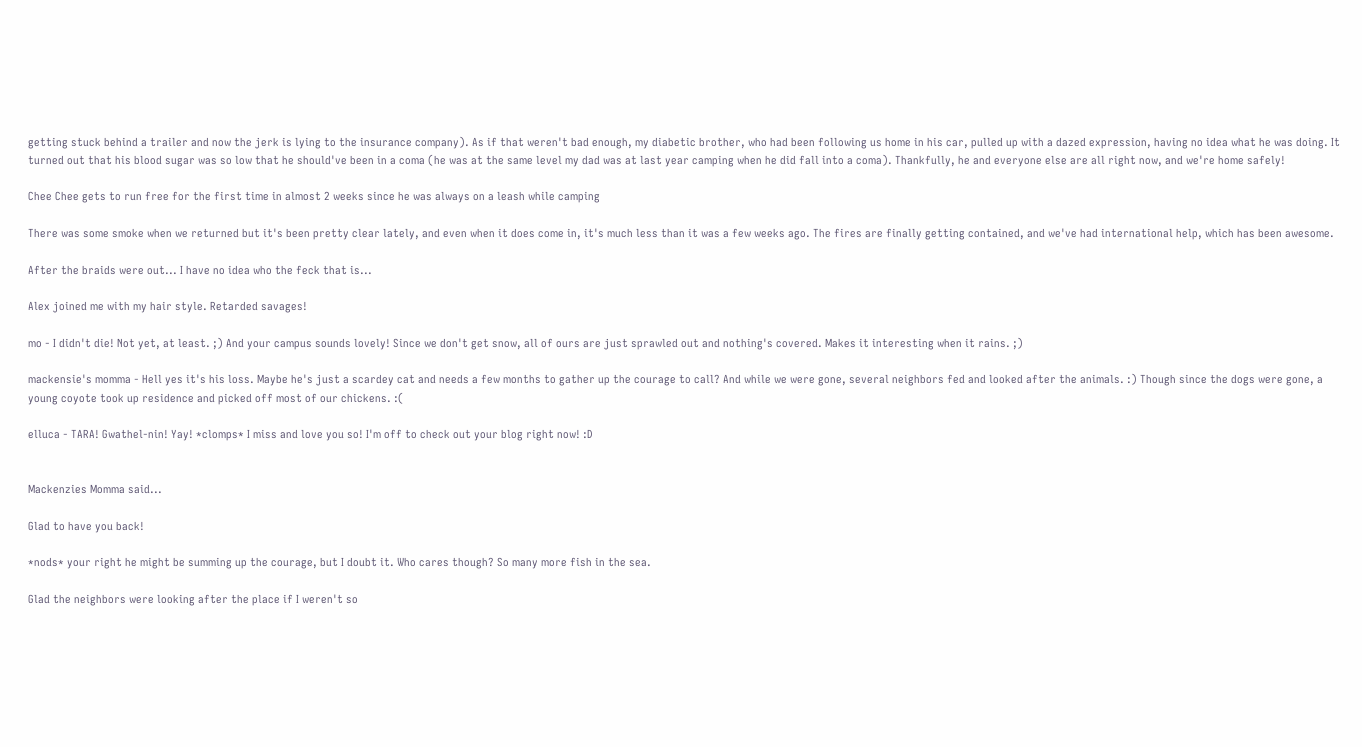getting stuck behind a trailer and now the jerk is lying to the insurance company). As if that weren't bad enough, my diabetic brother, who had been following us home in his car, pulled up with a dazed expression, having no idea what he was doing. It turned out that his blood sugar was so low that he should've been in a coma (he was at the same level my dad was at last year camping when he did fall into a coma). Thankfully, he and everyone else are all right now, and we're home safely!

Chee Chee gets to run free for the first time in almost 2 weeks since he was always on a leash while camping

There was some smoke when we returned but it's been pretty clear lately, and even when it does come in, it's much less than it was a few weeks ago. The fires are finally getting contained, and we've had international help, which has been awesome.

After the braids were out... I have no idea who the feck that is...

Alex joined me with my hair style. Retarded savages!

mo - I didn't die! Not yet, at least. ;) And your campus sounds lovely! Since we don't get snow, all of ours are just sprawled out and nothing's covered. Makes it interesting when it rains. ;)

mackensie's momma - Hell yes it's his loss. Maybe he's just a scardey cat and needs a few months to gather up the courage to call? And while we were gone, several neighbors fed and looked after the animals. :) Though since the dogs were gone, a young coyote took up residence and picked off most of our chickens. :(

elluca - TARA! Gwathel-nin! Yay! *clomps* I miss and love you so! I'm off to check out your blog right now! :D


Mackenzies Momma said...

Glad to have you back!

*nods* your right he might be summing up the courage, but I doubt it. Who cares though? So many more fish in the sea.

Glad the neighbors were looking after the place if I weren't so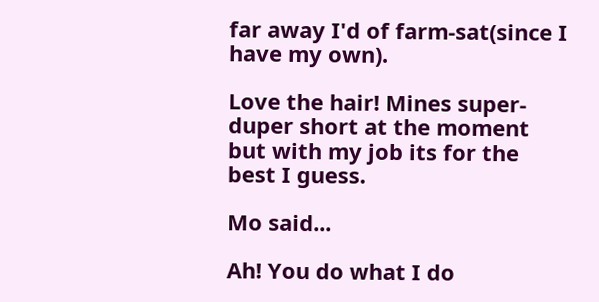far away I'd of farm-sat(since I have my own).

Love the hair! Mines super-duper short at the moment but with my job its for the best I guess.

Mo said...

Ah! You do what I do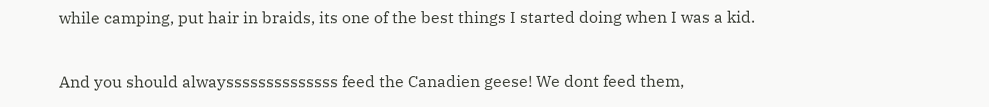while camping, put hair in braids, its one of the best things I started doing when I was a kid.

And you should alwayssssssssssssss feed the Canadien geese! We dont feed them,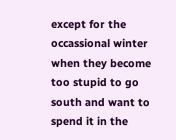except for the occassional winter when they become too stupid to go south and want to spend it in the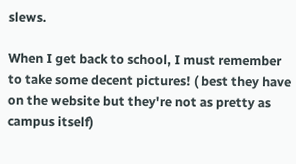slews.

When I get back to school, I must remember to take some decent pictures! ( best they have on the website but they're not as pretty as campus itself)